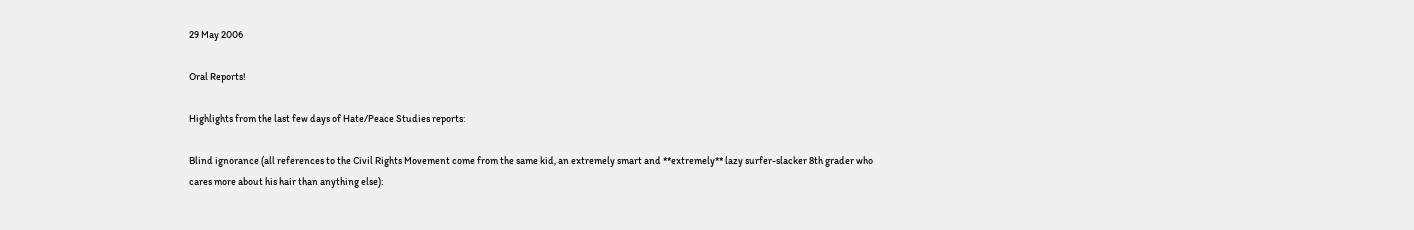29 May 2006

Oral Reports!

Highlights from the last few days of Hate/Peace Studies reports:

Blind ignorance (all references to the Civil Rights Movement come from the same kid, an extremely smart and **extremely** lazy surfer-slacker 8th grader who cares more about his hair than anything else):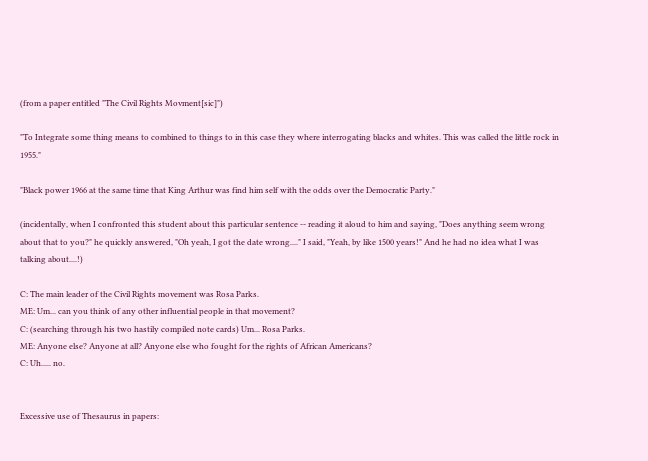(from a paper entitled "The Civil Rights Movment[sic]")

"To Integrate some thing means to combined to things to in this case they where interrogating blacks and whites. This was called the little rock in 1955."

"Black power 1966 at the same time that King Arthur was find him self with the odds over the Democratic Party."

(incidentally, when I confronted this student about this particular sentence -- reading it aloud to him and saying, "Does anything seem wrong about that to you?" he quickly answered, "Oh yeah, I got the date wrong...." I said, "Yeah, by like 1500 years!" And he had no idea what I was talking about....!)

C: The main leader of the Civil Rights movement was Rosa Parks.
ME: Um... can you think of any other influential people in that movement?
C: (searching through his two hastily compiled note cards) Um... Rosa Parks.
ME: Anyone else? Anyone at all? Anyone else who fought for the rights of African Americans?
C: Uh..... no.


Excessive use of Thesaurus in papers: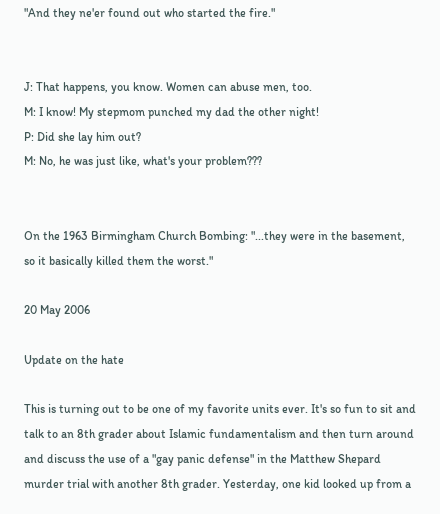"And they ne'er found out who started the fire."


J: That happens, you know. Women can abuse men, too.
M: I know! My stepmom punched my dad the other night!
P: Did she lay him out?
M: No, he was just like, what's your problem???


On the 1963 Birmingham Church Bombing: "...they were in the basement, so it basically killed them the worst."

20 May 2006

Update on the hate

This is turning out to be one of my favorite units ever. It's so fun to sit and talk to an 8th grader about Islamic fundamentalism and then turn around and discuss the use of a "gay panic defense" in the Matthew Shepard murder trial with another 8th grader. Yesterday, one kid looked up from a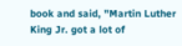book and said, "Martin Luther King Jr. got a lot of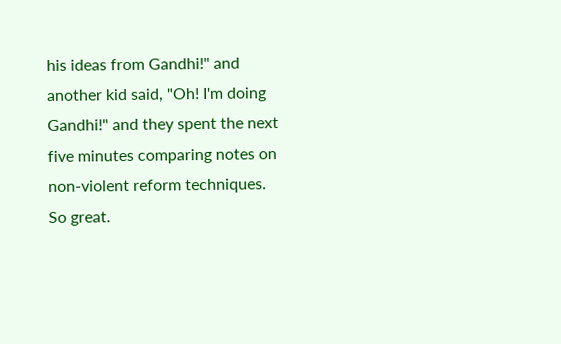his ideas from Gandhi!" and another kid said, "Oh! I'm doing Gandhi!" and they spent the next five minutes comparing notes on non-violent reform techniques. So great.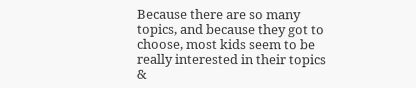Because there are so many topics, and because they got to choose, most kids seem to be really interested in their topics &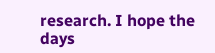research. I hope the days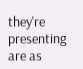they're presenting are as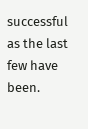successful as the last few have been.